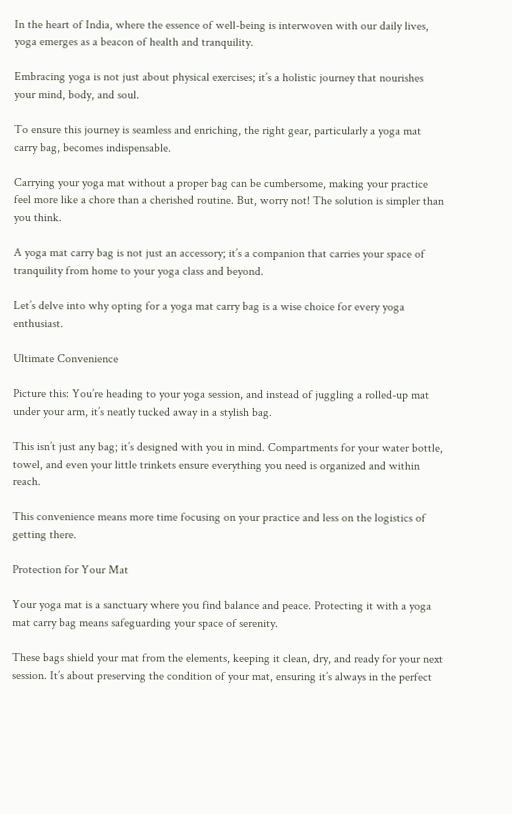In the heart of India, where the essence of well-being is interwoven with our daily lives, yoga emerges as a beacon of health and tranquility.

Embracing yoga is not just about physical exercises; it’s a holistic journey that nourishes your mind, body, and soul.

To ensure this journey is seamless and enriching, the right gear, particularly a yoga mat carry bag, becomes indispensable.

Carrying your yoga mat without a proper bag can be cumbersome, making your practice feel more like a chore than a cherished routine. But, worry not! The solution is simpler than you think.

A yoga mat carry bag is not just an accessory; it’s a companion that carries your space of tranquility from home to your yoga class and beyond.

Let’s delve into why opting for a yoga mat carry bag is a wise choice for every yoga enthusiast.

Ultimate Convenience

Picture this: You’re heading to your yoga session, and instead of juggling a rolled-up mat under your arm, it’s neatly tucked away in a stylish bag.

This isn’t just any bag; it’s designed with you in mind. Compartments for your water bottle, towel, and even your little trinkets ensure everything you need is organized and within reach.

This convenience means more time focusing on your practice and less on the logistics of getting there.

Protection for Your Mat

Your yoga mat is a sanctuary where you find balance and peace. Protecting it with a yoga mat carry bag means safeguarding your space of serenity.

These bags shield your mat from the elements, keeping it clean, dry, and ready for your next session. It’s about preserving the condition of your mat, ensuring it’s always in the perfect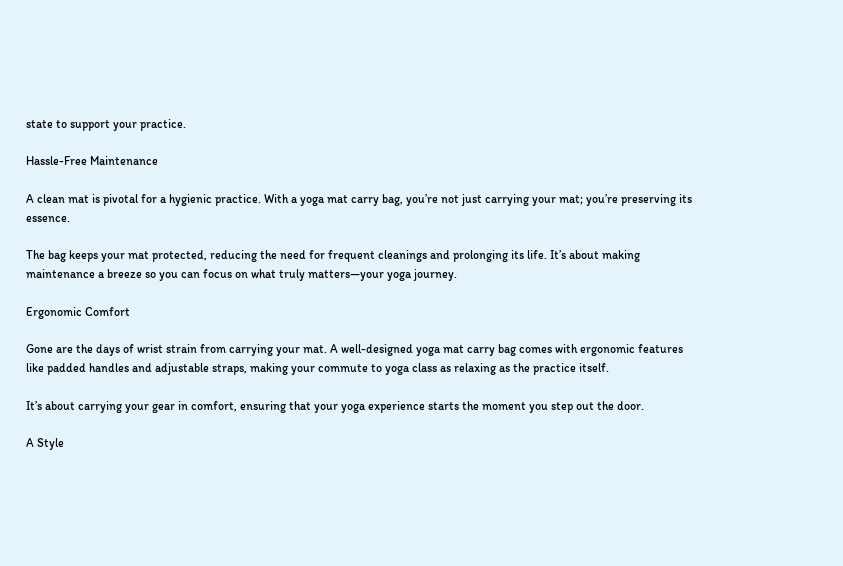state to support your practice.

Hassle-Free Maintenance

A clean mat is pivotal for a hygienic practice. With a yoga mat carry bag, you’re not just carrying your mat; you’re preserving its essence.

The bag keeps your mat protected, reducing the need for frequent cleanings and prolonging its life. It’s about making maintenance a breeze so you can focus on what truly matters—your yoga journey.

Ergonomic Comfort

Gone are the days of wrist strain from carrying your mat. A well-designed yoga mat carry bag comes with ergonomic features like padded handles and adjustable straps, making your commute to yoga class as relaxing as the practice itself.

It’s about carrying your gear in comfort, ensuring that your yoga experience starts the moment you step out the door.

A Style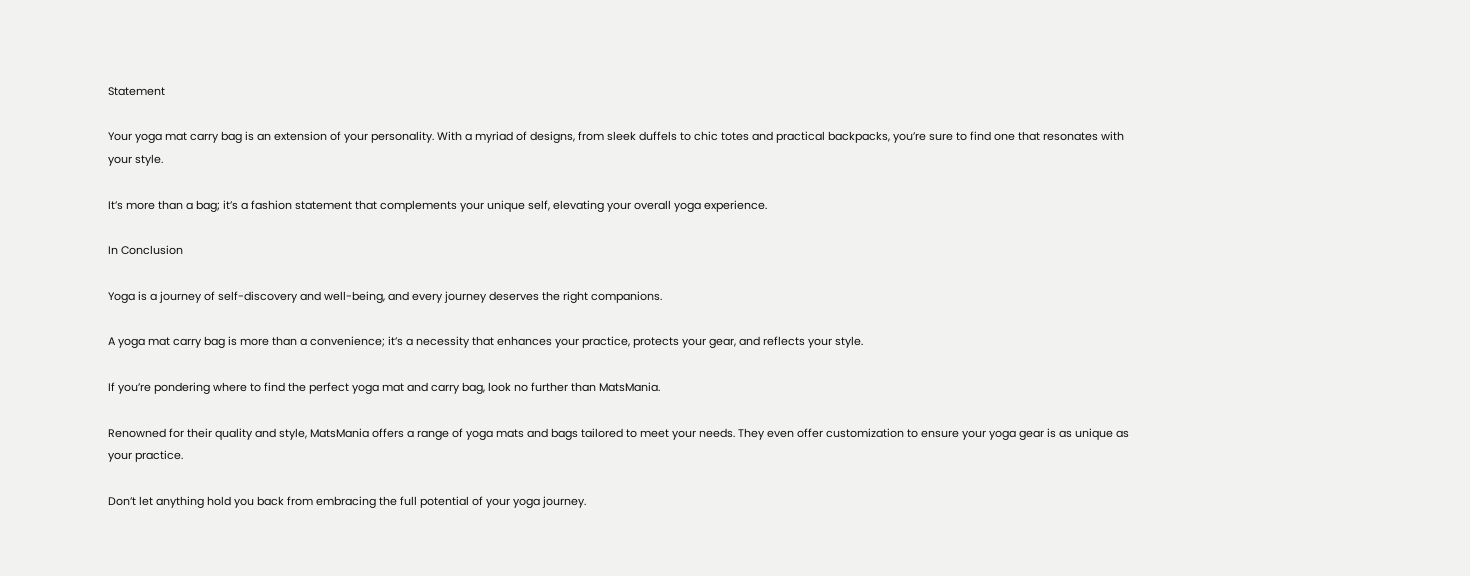Statement

Your yoga mat carry bag is an extension of your personality. With a myriad of designs, from sleek duffels to chic totes and practical backpacks, you’re sure to find one that resonates with your style.

It’s more than a bag; it’s a fashion statement that complements your unique self, elevating your overall yoga experience.

In Conclusion

Yoga is a journey of self-discovery and well-being, and every journey deserves the right companions.

A yoga mat carry bag is more than a convenience; it’s a necessity that enhances your practice, protects your gear, and reflects your style.

If you’re pondering where to find the perfect yoga mat and carry bag, look no further than MatsMania.

Renowned for their quality and style, MatsMania offers a range of yoga mats and bags tailored to meet your needs. They even offer customization to ensure your yoga gear is as unique as your practice.

Don’t let anything hold you back from embracing the full potential of your yoga journey.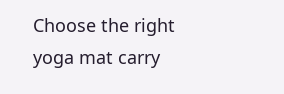Choose the right yoga mat carry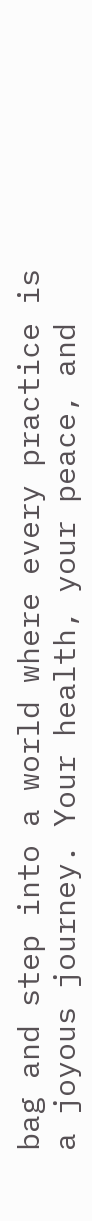bag and step into a world where every practice is a joyous journey. Your health, your peace, and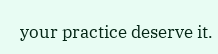your practice deserve it.